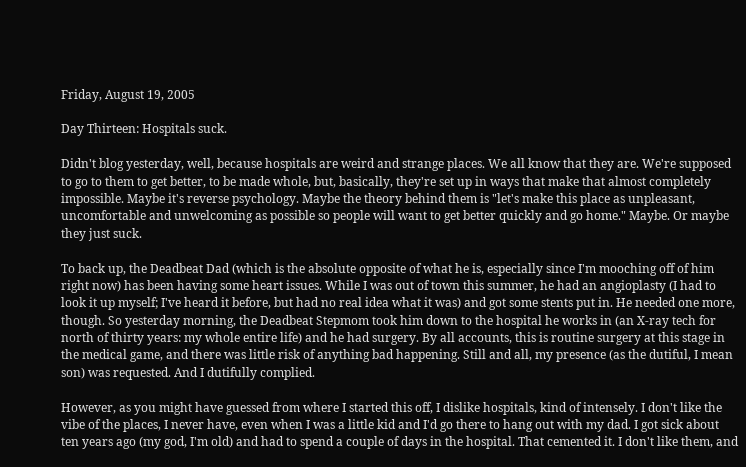Friday, August 19, 2005

Day Thirteen: Hospitals suck.

Didn't blog yesterday, well, because hospitals are weird and strange places. We all know that they are. We're supposed to go to them to get better, to be made whole, but, basically, they're set up in ways that make that almost completely impossible. Maybe it's reverse psychology. Maybe the theory behind them is "let's make this place as unpleasant, uncomfortable and unwelcoming as possible so people will want to get better quickly and go home." Maybe. Or maybe they just suck.

To back up, the Deadbeat Dad (which is the absolute opposite of what he is, especially since I'm mooching off of him right now) has been having some heart issues. While I was out of town this summer, he had an angioplasty (I had to look it up myself; I've heard it before, but had no real idea what it was) and got some stents put in. He needed one more, though. So yesterday morning, the Deadbeat Stepmom took him down to the hospital he works in (an X-ray tech for north of thirty years: my whole entire life) and he had surgery. By all accounts, this is routine surgery at this stage in the medical game, and there was little risk of anything bad happening. Still and all, my presence (as the dutiful, I mean son) was requested. And I dutifully complied.

However, as you might have guessed from where I started this off, I dislike hospitals, kind of intensely. I don't like the vibe of the places, I never have, even when I was a little kid and I'd go there to hang out with my dad. I got sick about ten years ago (my god, I'm old) and had to spend a couple of days in the hospital. That cemented it. I don't like them, and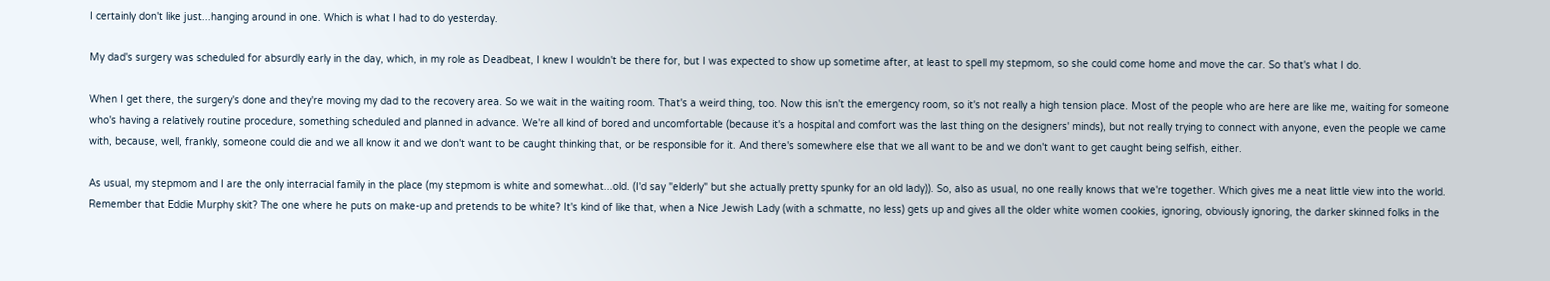I certainly don't like just...hanging around in one. Which is what I had to do yesterday.

My dad's surgery was scheduled for absurdly early in the day, which, in my role as Deadbeat, I knew I wouldn't be there for, but I was expected to show up sometime after, at least to spell my stepmom, so she could come home and move the car. So that's what I do.

When I get there, the surgery's done and they're moving my dad to the recovery area. So we wait in the waiting room. That's a weird thing, too. Now this isn't the emergency room, so it's not really a high tension place. Most of the people who are here are like me, waiting for someone who's having a relatively routine procedure, something scheduled and planned in advance. We're all kind of bored and uncomfortable (because it's a hospital and comfort was the last thing on the designers' minds), but not really trying to connect with anyone, even the people we came with, because, well, frankly, someone could die and we all know it and we don't want to be caught thinking that, or be responsible for it. And there's somewhere else that we all want to be and we don't want to get caught being selfish, either.

As usual, my stepmom and I are the only interracial family in the place (my stepmom is white and somewhat...old. (I'd say "elderly" but she actually pretty spunky for an old lady)). So, also as usual, no one really knows that we're together. Which gives me a neat little view into the world. Remember that Eddie Murphy skit? The one where he puts on make-up and pretends to be white? It's kind of like that, when a Nice Jewish Lady (with a schmatte, no less) gets up and gives all the older white women cookies, ignoring, obviously ignoring, the darker skinned folks in the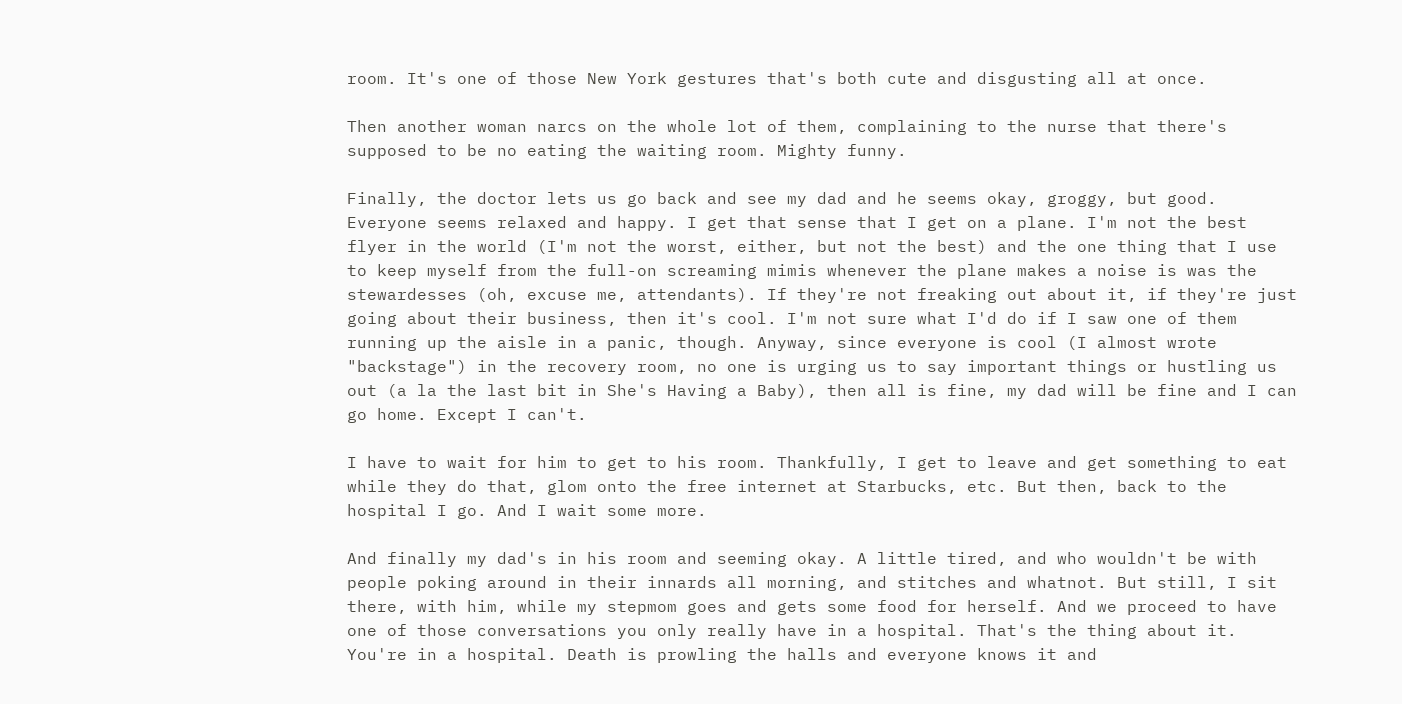room. It's one of those New York gestures that's both cute and disgusting all at once.

Then another woman narcs on the whole lot of them, complaining to the nurse that there's supposed to be no eating the waiting room. Mighty funny.

Finally, the doctor lets us go back and see my dad and he seems okay, groggy, but good. Everyone seems relaxed and happy. I get that sense that I get on a plane. I'm not the best flyer in the world (I'm not the worst, either, but not the best) and the one thing that I use to keep myself from the full-on screaming mimis whenever the plane makes a noise is was the stewardesses (oh, excuse me, attendants). If they're not freaking out about it, if they're just going about their business, then it's cool. I'm not sure what I'd do if I saw one of them running up the aisle in a panic, though. Anyway, since everyone is cool (I almost wrote "backstage") in the recovery room, no one is urging us to say important things or hustling us out (a la the last bit in She's Having a Baby), then all is fine, my dad will be fine and I can go home. Except I can't.

I have to wait for him to get to his room. Thankfully, I get to leave and get something to eat while they do that, glom onto the free internet at Starbucks, etc. But then, back to the hospital I go. And I wait some more.

And finally my dad's in his room and seeming okay. A little tired, and who wouldn't be with people poking around in their innards all morning, and stitches and whatnot. But still, I sit there, with him, while my stepmom goes and gets some food for herself. And we proceed to have one of those conversations you only really have in a hospital. That's the thing about it. You're in a hospital. Death is prowling the halls and everyone knows it and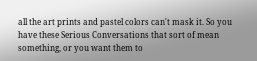all the art prints and pastel colors can't mask it. So you have these Serious Conversations that sort of mean something, or you want them to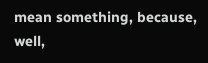mean something, because, well,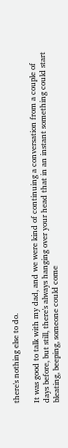there's nothing else to do.

It was good to talk with my dad, and we were kind of continuing a conversation from a couple of days before, but still, there's always hanging over your head that in an instant something could start bleating, beeping, someone could come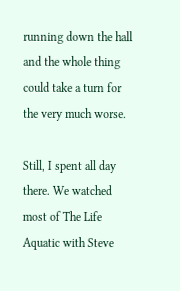running down the hall and the whole thing could take a turn for the very much worse.

Still, I spent all day there. We watched most of The Life Aquatic with Steve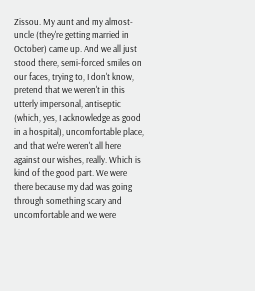Zissou. My aunt and my almost-uncle (they're getting married in October) came up. And we all just stood there, semi-forced smiles on our faces, trying to, I don't know, pretend that we weren't in this utterly impersonal, antiseptic (which, yes, I acknowledge as good in a hospital), uncomfortable place, and that we're weren't all here against our wishes, really. Which is kind of the good part. We were there because my dad was going through something scary and uncomfortable and we were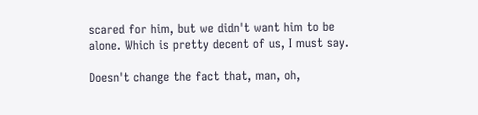scared for him, but we didn't want him to be alone. Which is pretty decent of us, I must say.

Doesn't change the fact that, man, oh,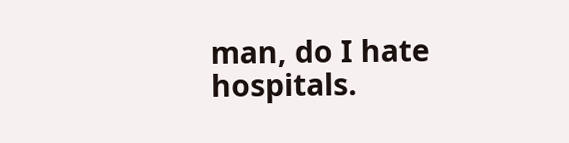man, do I hate hospitals.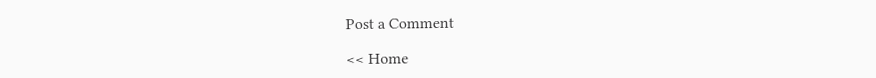Post a Comment

<< Home